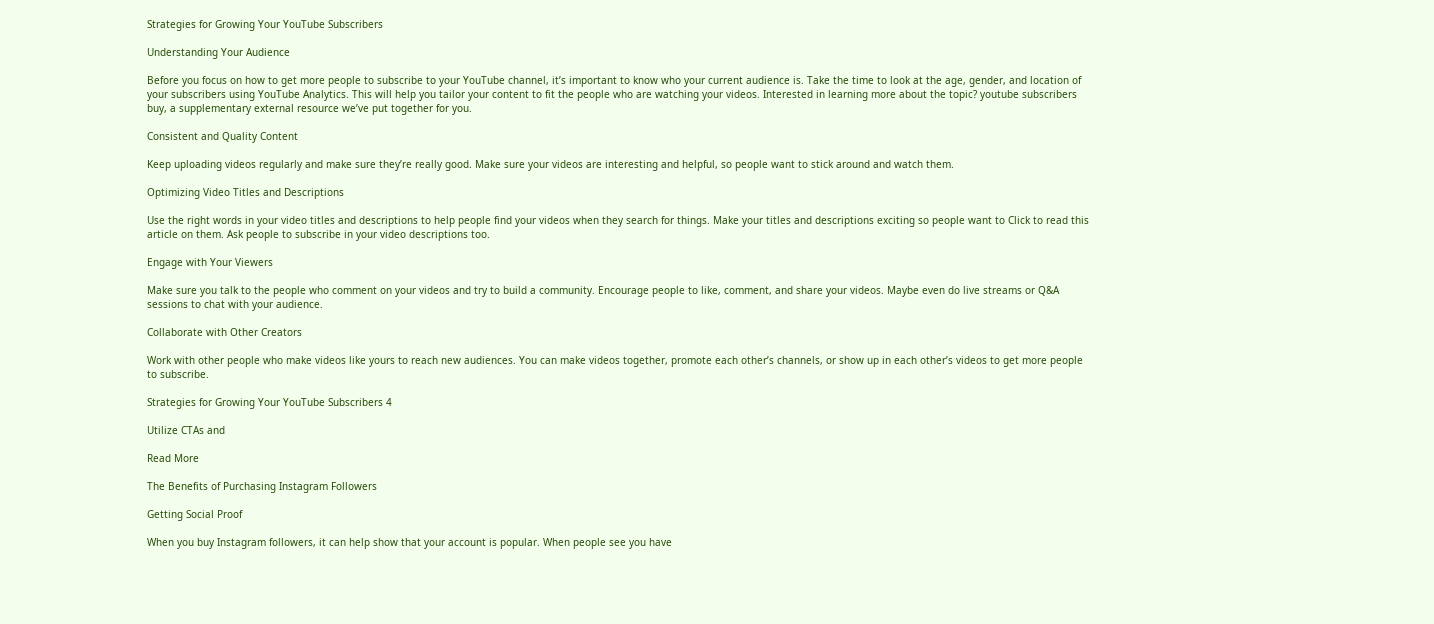Strategies for Growing Your YouTube Subscribers

Understanding Your Audience

Before you focus on how to get more people to subscribe to your YouTube channel, it’s important to know who your current audience is. Take the time to look at the age, gender, and location of your subscribers using YouTube Analytics. This will help you tailor your content to fit the people who are watching your videos. Interested in learning more about the topic? youtube subscribers buy, a supplementary external resource we’ve put together for you.

Consistent and Quality Content

Keep uploading videos regularly and make sure they’re really good. Make sure your videos are interesting and helpful, so people want to stick around and watch them.

Optimizing Video Titles and Descriptions

Use the right words in your video titles and descriptions to help people find your videos when they search for things. Make your titles and descriptions exciting so people want to Click to read this article on them. Ask people to subscribe in your video descriptions too.

Engage with Your Viewers

Make sure you talk to the people who comment on your videos and try to build a community. Encourage people to like, comment, and share your videos. Maybe even do live streams or Q&A sessions to chat with your audience.

Collaborate with Other Creators

Work with other people who make videos like yours to reach new audiences. You can make videos together, promote each other’s channels, or show up in each other’s videos to get more people to subscribe.

Strategies for Growing Your YouTube Subscribers 4

Utilize CTAs and

Read More

The Benefits of Purchasing Instagram Followers

Getting Social Proof

When you buy Instagram followers, it can help show that your account is popular. When people see you have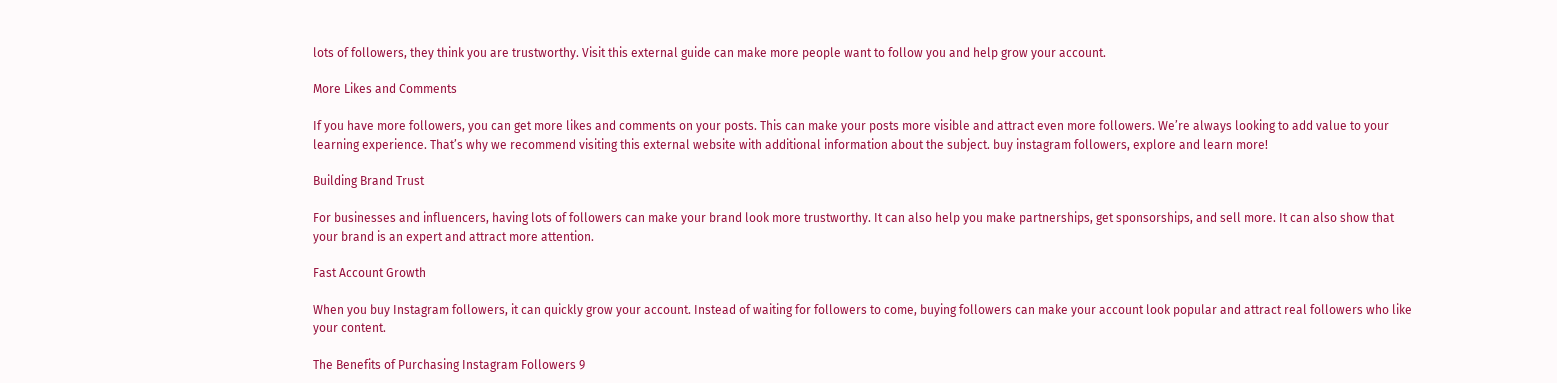lots of followers, they think you are trustworthy. Visit this external guide can make more people want to follow you and help grow your account.

More Likes and Comments

If you have more followers, you can get more likes and comments on your posts. This can make your posts more visible and attract even more followers. We’re always looking to add value to your learning experience. That’s why we recommend visiting this external website with additional information about the subject. buy instagram followers, explore and learn more!

Building Brand Trust

For businesses and influencers, having lots of followers can make your brand look more trustworthy. It can also help you make partnerships, get sponsorships, and sell more. It can also show that your brand is an expert and attract more attention.

Fast Account Growth

When you buy Instagram followers, it can quickly grow your account. Instead of waiting for followers to come, buying followers can make your account look popular and attract real followers who like your content.

The Benefits of Purchasing Instagram Followers 9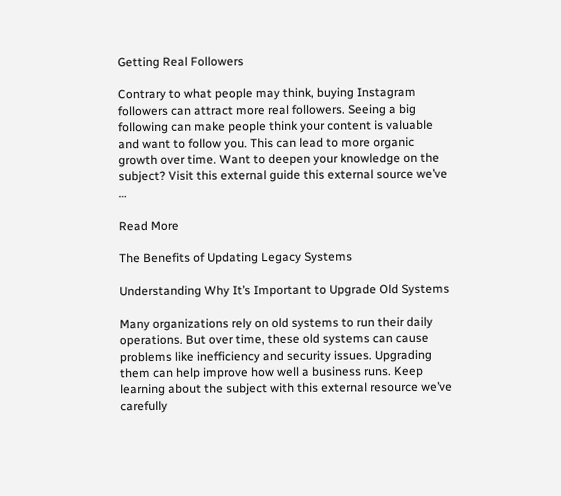Getting Real Followers

Contrary to what people may think, buying Instagram followers can attract more real followers. Seeing a big following can make people think your content is valuable and want to follow you. This can lead to more organic growth over time. Want to deepen your knowledge on the subject? Visit this external guide this external source we’ve …

Read More

The Benefits of Updating Legacy Systems

Understanding Why It’s Important to Upgrade Old Systems

Many organizations rely on old systems to run their daily operations. But over time, these old systems can cause problems like inefficiency and security issues. Upgrading them can help improve how well a business runs. Keep learning about the subject with this external resource we’ve carefully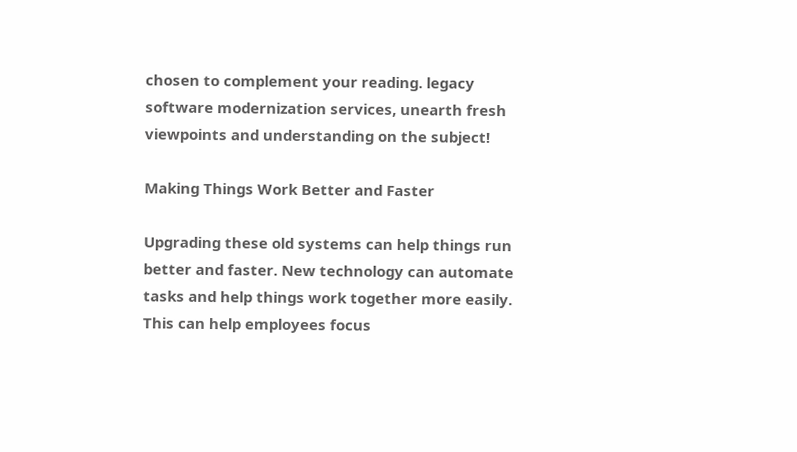chosen to complement your reading. legacy software modernization services, unearth fresh viewpoints and understanding on the subject!

Making Things Work Better and Faster

Upgrading these old systems can help things run better and faster. New technology can automate tasks and help things work together more easily. This can help employees focus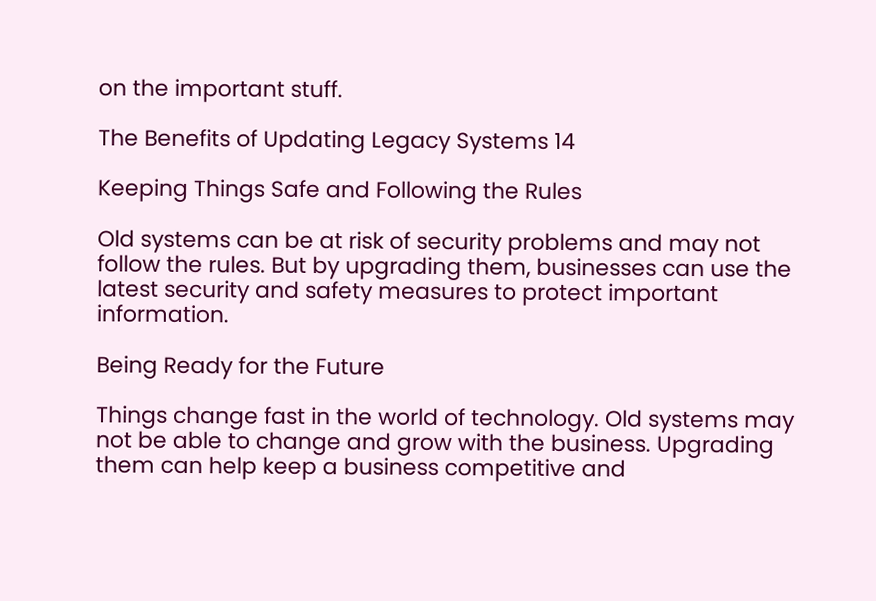on the important stuff.

The Benefits of Updating Legacy Systems 14

Keeping Things Safe and Following the Rules

Old systems can be at risk of security problems and may not follow the rules. But by upgrading them, businesses can use the latest security and safety measures to protect important information.

Being Ready for the Future

Things change fast in the world of technology. Old systems may not be able to change and grow with the business. Upgrading them can help keep a business competitive and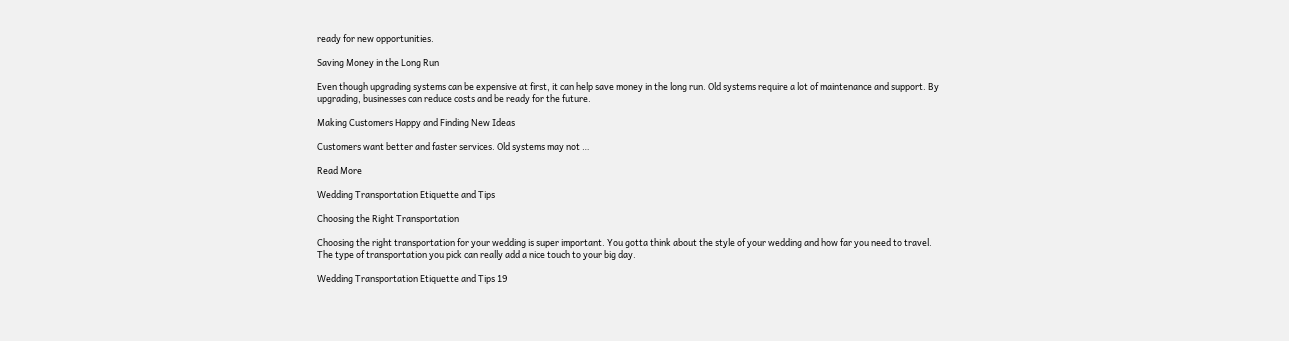ready for new opportunities.

Saving Money in the Long Run

Even though upgrading systems can be expensive at first, it can help save money in the long run. Old systems require a lot of maintenance and support. By upgrading, businesses can reduce costs and be ready for the future.

Making Customers Happy and Finding New Ideas

Customers want better and faster services. Old systems may not …

Read More

Wedding Transportation Etiquette and Tips

Choosing the Right Transportation

Choosing the right transportation for your wedding is super important. You gotta think about the style of your wedding and how far you need to travel. The type of transportation you pick can really add a nice touch to your big day.

Wedding Transportation Etiquette and Tips 19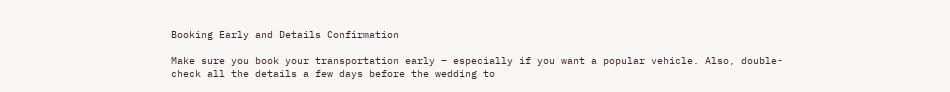Booking Early and Details Confirmation

Make sure you book your transportation early – especially if you want a popular vehicle. Also, double-check all the details a few days before the wedding to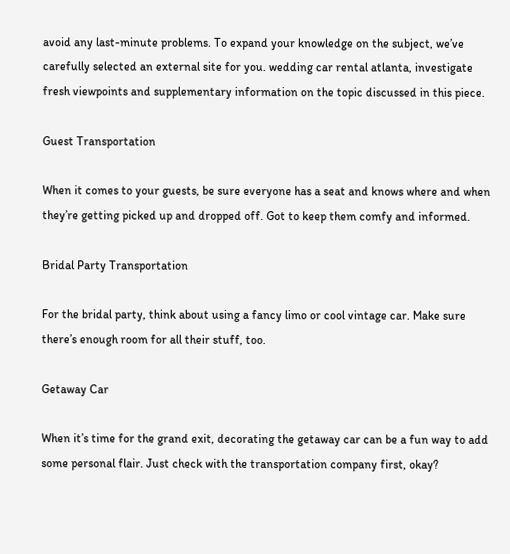avoid any last-minute problems. To expand your knowledge on the subject, we’ve carefully selected an external site for you. wedding car rental atlanta, investigate fresh viewpoints and supplementary information on the topic discussed in this piece.

Guest Transportation

When it comes to your guests, be sure everyone has a seat and knows where and when they’re getting picked up and dropped off. Got to keep them comfy and informed.

Bridal Party Transportation

For the bridal party, think about using a fancy limo or cool vintage car. Make sure there’s enough room for all their stuff, too.

Getaway Car

When it’s time for the grand exit, decorating the getaway car can be a fun way to add some personal flair. Just check with the transportation company first, okay?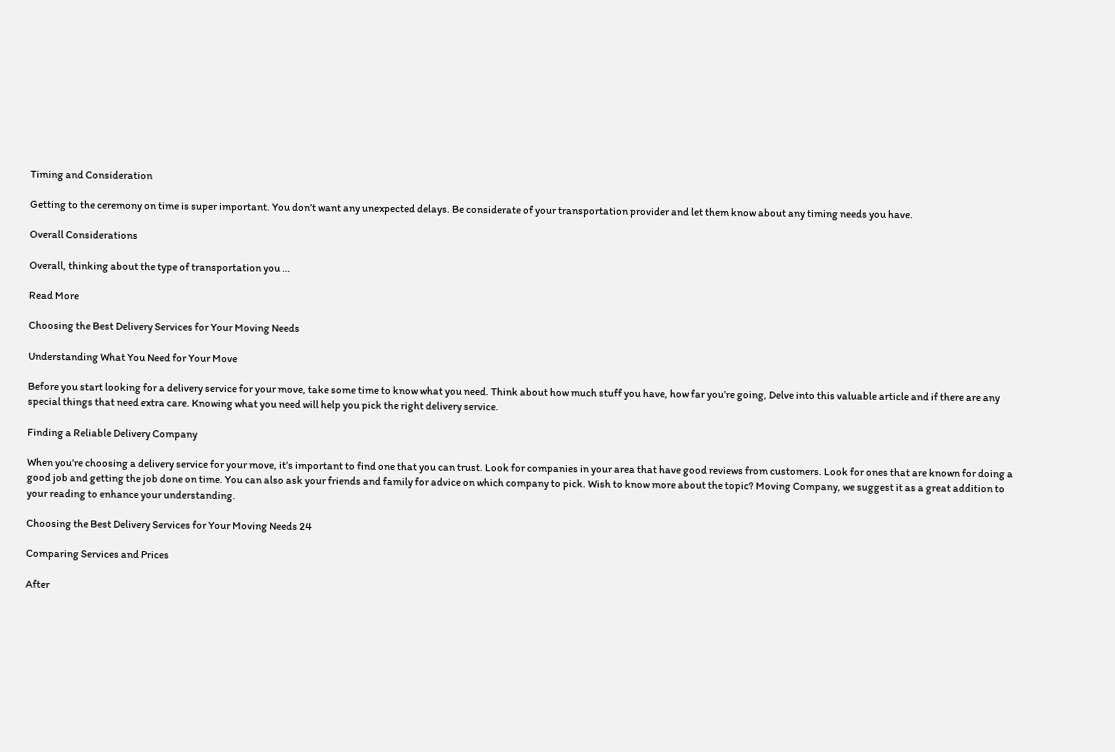Timing and Consideration

Getting to the ceremony on time is super important. You don’t want any unexpected delays. Be considerate of your transportation provider and let them know about any timing needs you have.

Overall Considerations

Overall, thinking about the type of transportation you …

Read More

Choosing the Best Delivery Services for Your Moving Needs

Understanding What You Need for Your Move

Before you start looking for a delivery service for your move, take some time to know what you need. Think about how much stuff you have, how far you’re going, Delve into this valuable article and if there are any special things that need extra care. Knowing what you need will help you pick the right delivery service.

Finding a Reliable Delivery Company

When you’re choosing a delivery service for your move, it’s important to find one that you can trust. Look for companies in your area that have good reviews from customers. Look for ones that are known for doing a good job and getting the job done on time. You can also ask your friends and family for advice on which company to pick. Wish to know more about the topic? Moving Company, we suggest it as a great addition to your reading to enhance your understanding.

Choosing the Best Delivery Services for Your Moving Needs 24

Comparing Services and Prices

After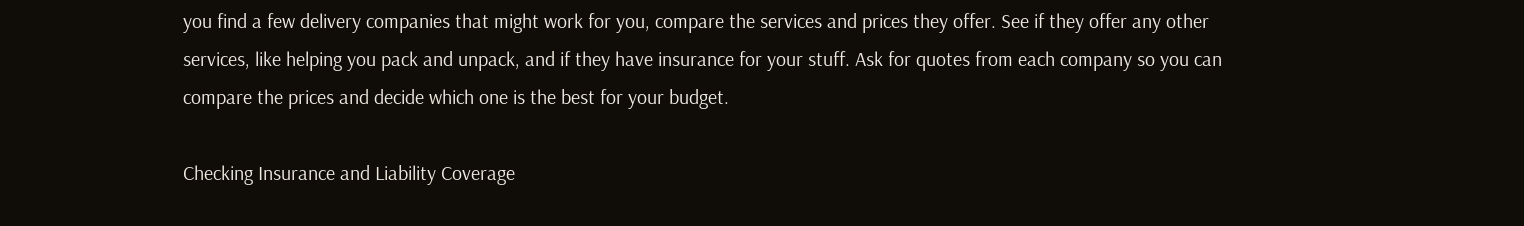you find a few delivery companies that might work for you, compare the services and prices they offer. See if they offer any other services, like helping you pack and unpack, and if they have insurance for your stuff. Ask for quotes from each company so you can compare the prices and decide which one is the best for your budget.

Checking Insurance and Liability Coverage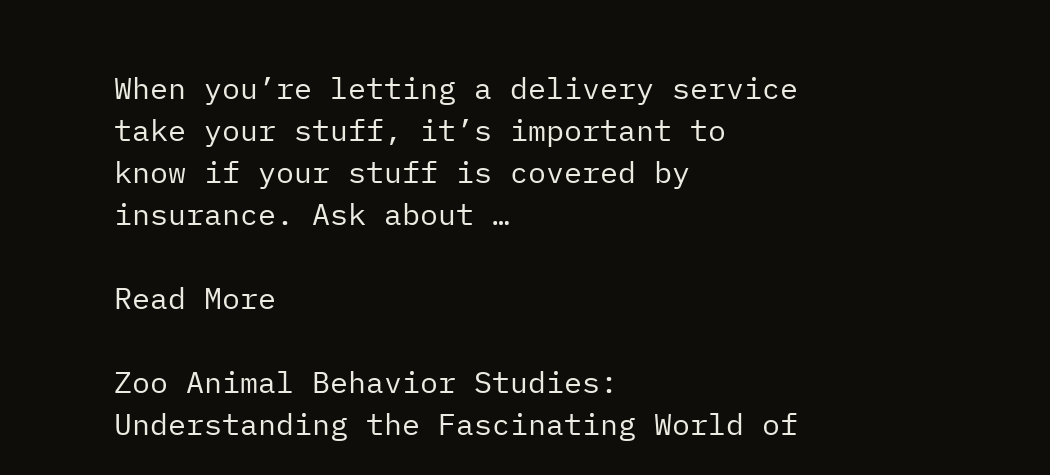When you’re letting a delivery service take your stuff, it’s important to know if your stuff is covered by insurance. Ask about …

Read More

Zoo Animal Behavior Studies: Understanding the Fascinating World of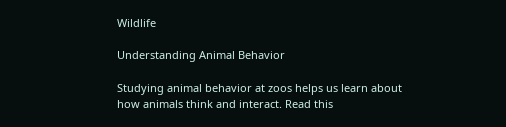Wildlife

Understanding Animal Behavior

Studying animal behavior at zoos helps us learn about how animals think and interact. Read this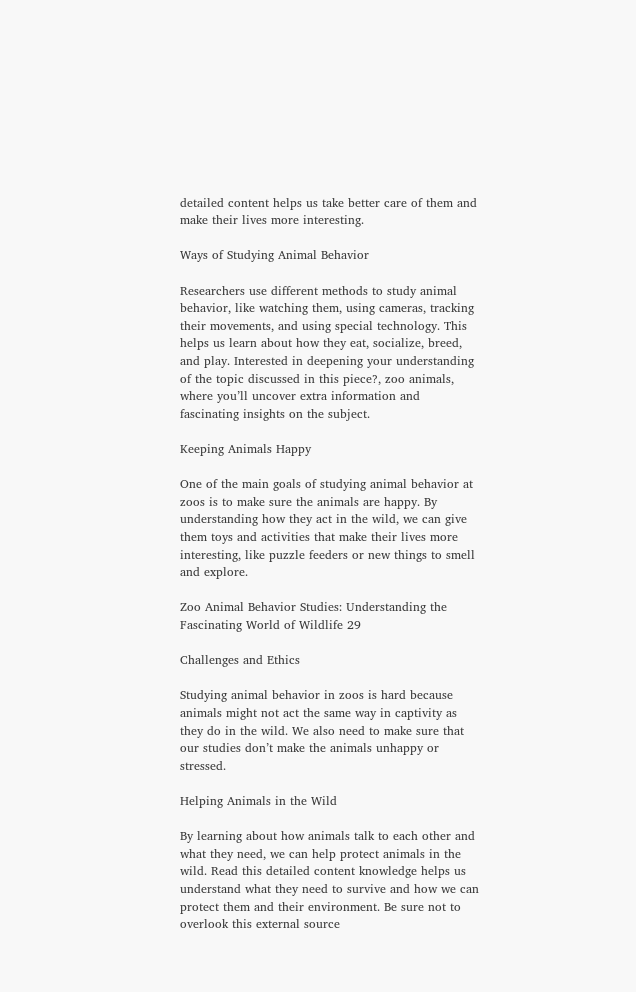detailed content helps us take better care of them and make their lives more interesting.

Ways of Studying Animal Behavior

Researchers use different methods to study animal behavior, like watching them, using cameras, tracking their movements, and using special technology. This helps us learn about how they eat, socialize, breed, and play. Interested in deepening your understanding of the topic discussed in this piece?, zoo animals, where you’ll uncover extra information and fascinating insights on the subject.

Keeping Animals Happy

One of the main goals of studying animal behavior at zoos is to make sure the animals are happy. By understanding how they act in the wild, we can give them toys and activities that make their lives more interesting, like puzzle feeders or new things to smell and explore.

Zoo Animal Behavior Studies: Understanding the Fascinating World of Wildlife 29

Challenges and Ethics

Studying animal behavior in zoos is hard because animals might not act the same way in captivity as they do in the wild. We also need to make sure that our studies don’t make the animals unhappy or stressed.

Helping Animals in the Wild

By learning about how animals talk to each other and what they need, we can help protect animals in the wild. Read this detailed content knowledge helps us understand what they need to survive and how we can protect them and their environment. Be sure not to overlook this external source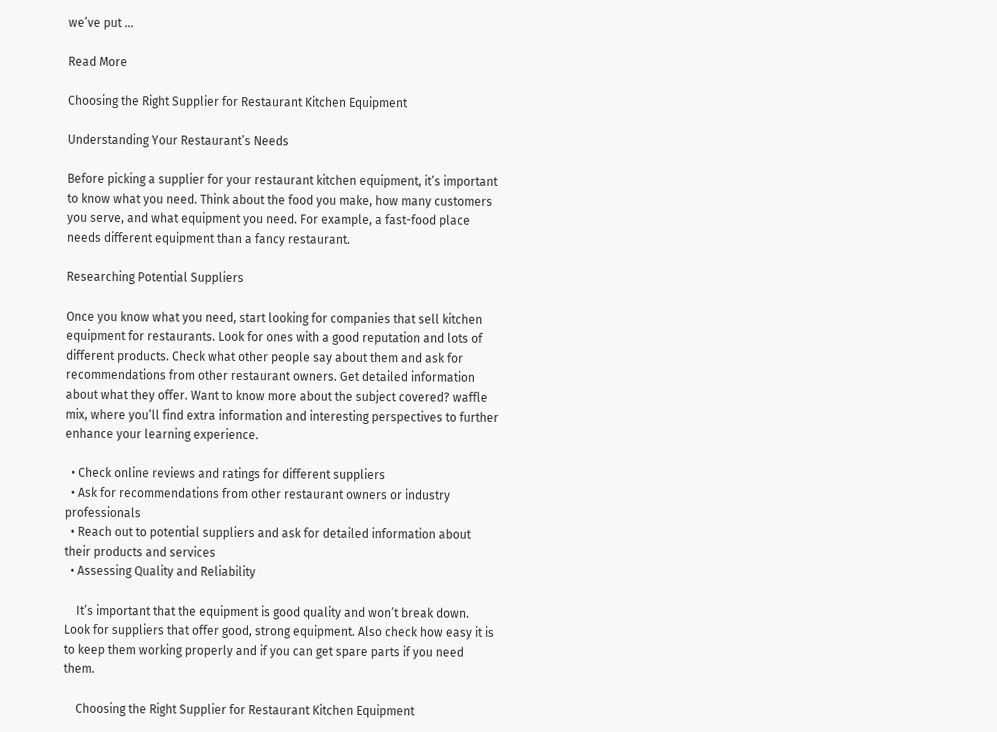we’ve put …

Read More

Choosing the Right Supplier for Restaurant Kitchen Equipment

Understanding Your Restaurant’s Needs

Before picking a supplier for your restaurant kitchen equipment, it’s important to know what you need. Think about the food you make, how many customers you serve, and what equipment you need. For example, a fast-food place needs different equipment than a fancy restaurant.

Researching Potential Suppliers

Once you know what you need, start looking for companies that sell kitchen equipment for restaurants. Look for ones with a good reputation and lots of different products. Check what other people say about them and ask for recommendations from other restaurant owners. Get detailed information about what they offer. Want to know more about the subject covered? waffle mix, where you’ll find extra information and interesting perspectives to further enhance your learning experience.

  • Check online reviews and ratings for different suppliers
  • Ask for recommendations from other restaurant owners or industry professionals
  • Reach out to potential suppliers and ask for detailed information about their products and services
  • Assessing Quality and Reliability

    It’s important that the equipment is good quality and won’t break down. Look for suppliers that offer good, strong equipment. Also check how easy it is to keep them working properly and if you can get spare parts if you need them.

    Choosing the Right Supplier for Restaurant Kitchen Equipment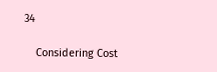34

    Considering Cost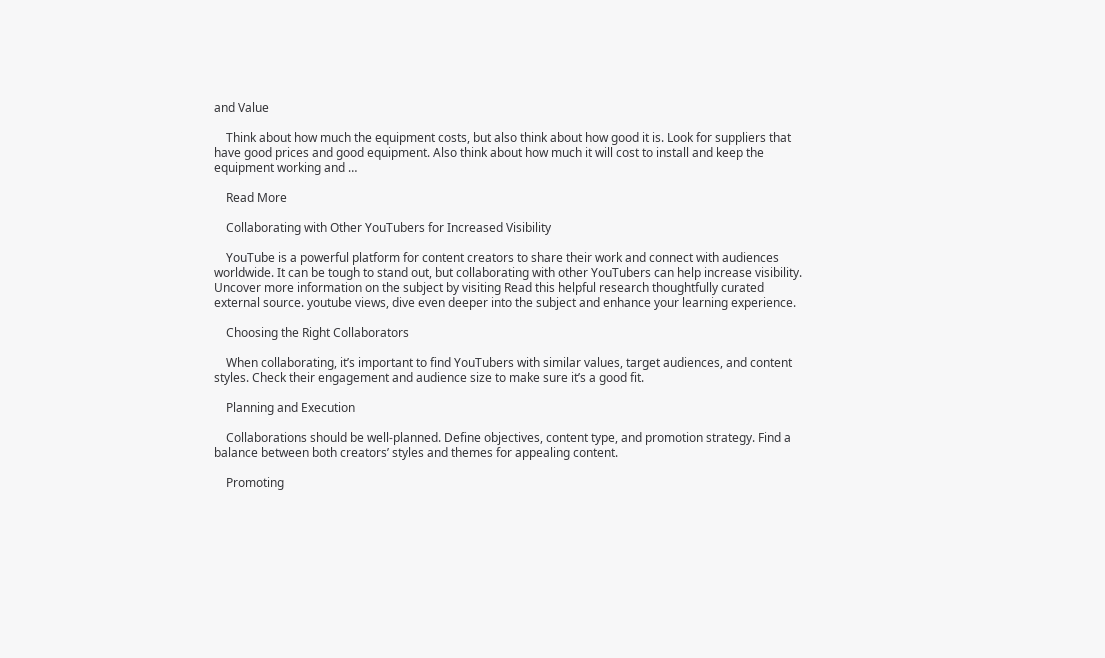and Value

    Think about how much the equipment costs, but also think about how good it is. Look for suppliers that have good prices and good equipment. Also think about how much it will cost to install and keep the equipment working and …

    Read More

    Collaborating with Other YouTubers for Increased Visibility

    YouTube is a powerful platform for content creators to share their work and connect with audiences worldwide. It can be tough to stand out, but collaborating with other YouTubers can help increase visibility. Uncover more information on the subject by visiting Read this helpful research thoughtfully curated external source. youtube views, dive even deeper into the subject and enhance your learning experience.

    Choosing the Right Collaborators

    When collaborating, it’s important to find YouTubers with similar values, target audiences, and content styles. Check their engagement and audience size to make sure it’s a good fit.

    Planning and Execution

    Collaborations should be well-planned. Define objectives, content type, and promotion strategy. Find a balance between both creators’ styles and themes for appealing content.

    Promoting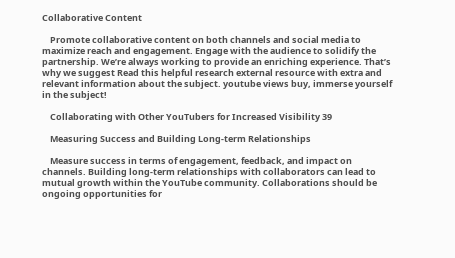Collaborative Content

    Promote collaborative content on both channels and social media to maximize reach and engagement. Engage with the audience to solidify the partnership. We’re always working to provide an enriching experience. That’s why we suggest Read this helpful research external resource with extra and relevant information about the subject. youtube views buy, immerse yourself in the subject!

    Collaborating with Other YouTubers for Increased Visibility 39

    Measuring Success and Building Long-term Relationships

    Measure success in terms of engagement, feedback, and impact on channels. Building long-term relationships with collaborators can lead to mutual growth within the YouTube community. Collaborations should be ongoing opportunities for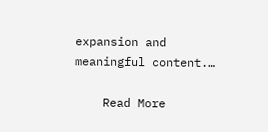expansion and meaningful content.…

    Read More